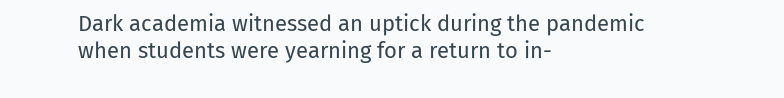Dark academia witnessed an uptick during the pandemic when students were yearning for a return to in-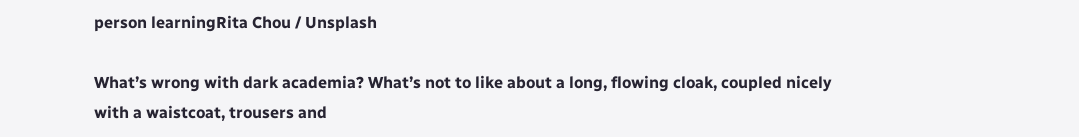person learningRita Chou / Unsplash

What’s wrong with dark academia? What’s not to like about a long, flowing cloak, coupled nicely with a waistcoat, trousers and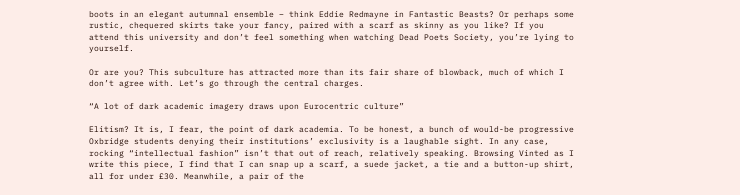boots in an elegant autumnal ensemble – think Eddie Redmayne in Fantastic Beasts? Or perhaps some rustic, chequered skirts take your fancy, paired with a scarf as skinny as you like? If you attend this university and don’t feel something when watching Dead Poets Society, you’re lying to yourself.

Or are you? This subculture has attracted more than its fair share of blowback, much of which I don’t agree with. Let’s go through the central charges.

“A lot of dark academic imagery draws upon Eurocentric culture”

Elitism? It is, I fear, the point of dark academia. To be honest, a bunch of would-be progressive Oxbridge students denying their institutions’ exclusivity is a laughable sight. In any case, rocking “intellectual fashion” isn’t that out of reach, relatively speaking. Browsing Vinted as I write this piece, I find that I can snap up a scarf, a suede jacket, a tie and a button-up shirt, all for under £30. Meanwhile, a pair of the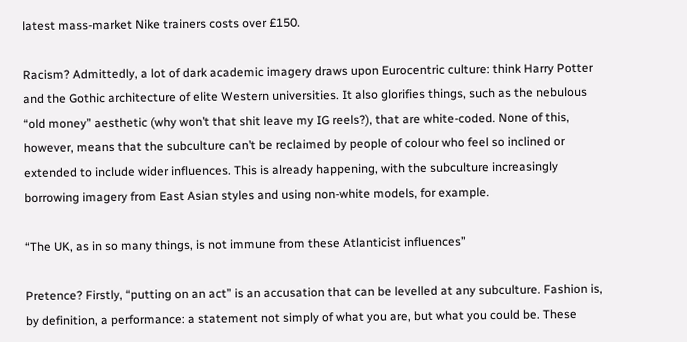latest mass-market Nike trainers costs over £150.

Racism? Admittedly, a lot of dark academic imagery draws upon Eurocentric culture: think Harry Potter and the Gothic architecture of elite Western universities. It also glorifies things, such as the nebulous “old money” aesthetic (why won’t that shit leave my IG reels?), that are white-coded. None of this, however, means that the subculture can’t be reclaimed by people of colour who feel so inclined or extended to include wider influences. This is already happening, with the subculture increasingly borrowing imagery from East Asian styles and using non-white models, for example.

“The UK, as in so many things, is not immune from these Atlanticist influences”

Pretence? Firstly, “putting on an act” is an accusation that can be levelled at any subculture. Fashion is, by definition, a performance: a statement not simply of what you are, but what you could be. These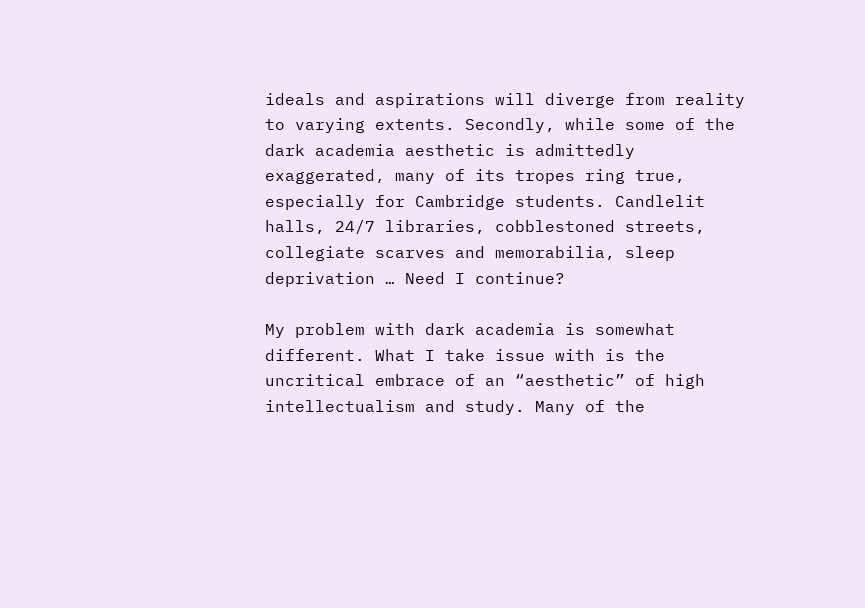ideals and aspirations will diverge from reality to varying extents. Secondly, while some of the dark academia aesthetic is admittedly exaggerated, many of its tropes ring true, especially for Cambridge students. Candlelit halls, 24/7 libraries, cobblestoned streets, collegiate scarves and memorabilia, sleep deprivation … Need I continue?

My problem with dark academia is somewhat different. What I take issue with is the uncritical embrace of an “aesthetic” of high intellectualism and study. Many of the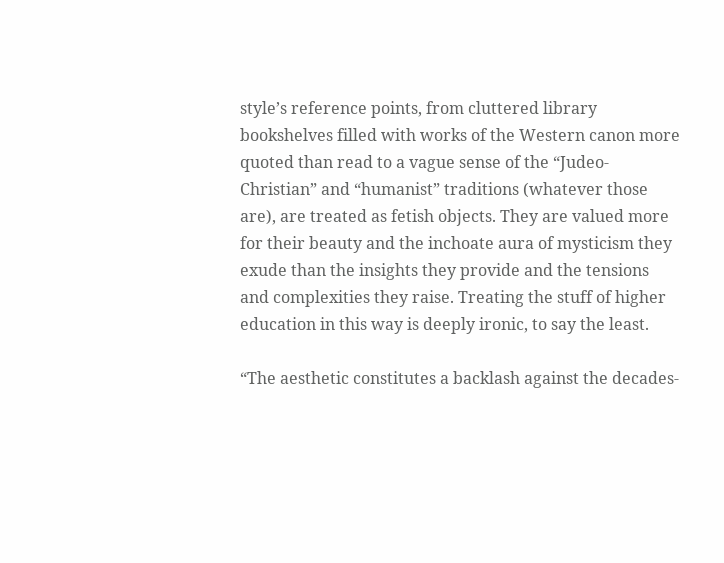style’s reference points, from cluttered library bookshelves filled with works of the Western canon more quoted than read to a vague sense of the “Judeo-Christian” and “humanist” traditions (whatever those are), are treated as fetish objects. They are valued more for their beauty and the inchoate aura of mysticism they exude than the insights they provide and the tensions and complexities they raise. Treating the stuff of higher education in this way is deeply ironic, to say the least.

“The aesthetic constitutes a backlash against the decades-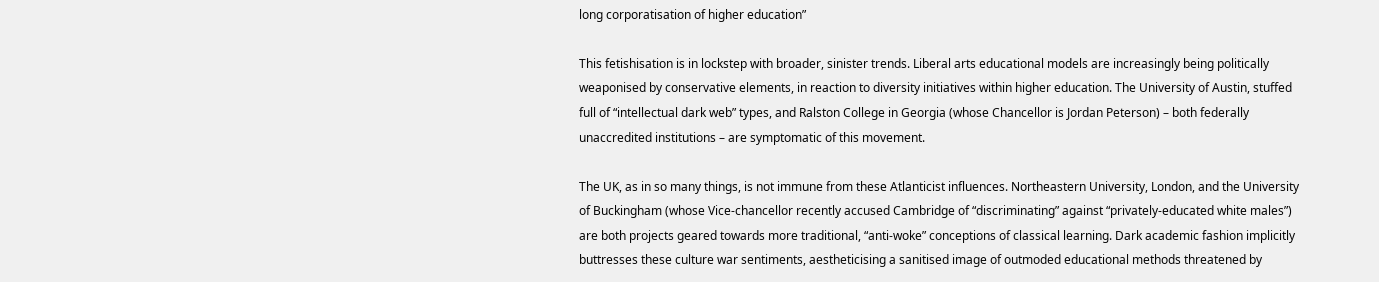long corporatisation of higher education”

This fetishisation is in lockstep with broader, sinister trends. Liberal arts educational models are increasingly being politically weaponised by conservative elements, in reaction to diversity initiatives within higher education. The University of Austin, stuffed full of “intellectual dark web” types, and Ralston College in Georgia (whose Chancellor is Jordan Peterson) – both federally unaccredited institutions – are symptomatic of this movement.

The UK, as in so many things, is not immune from these Atlanticist influences. Northeastern University, London, and the University of Buckingham (whose Vice-chancellor recently accused Cambridge of “discriminating” against “privately-educated white males”) are both projects geared towards more traditional, “anti-woke” conceptions of classical learning. Dark academic fashion implicitly buttresses these culture war sentiments, aestheticising a sanitised image of outmoded educational methods threatened by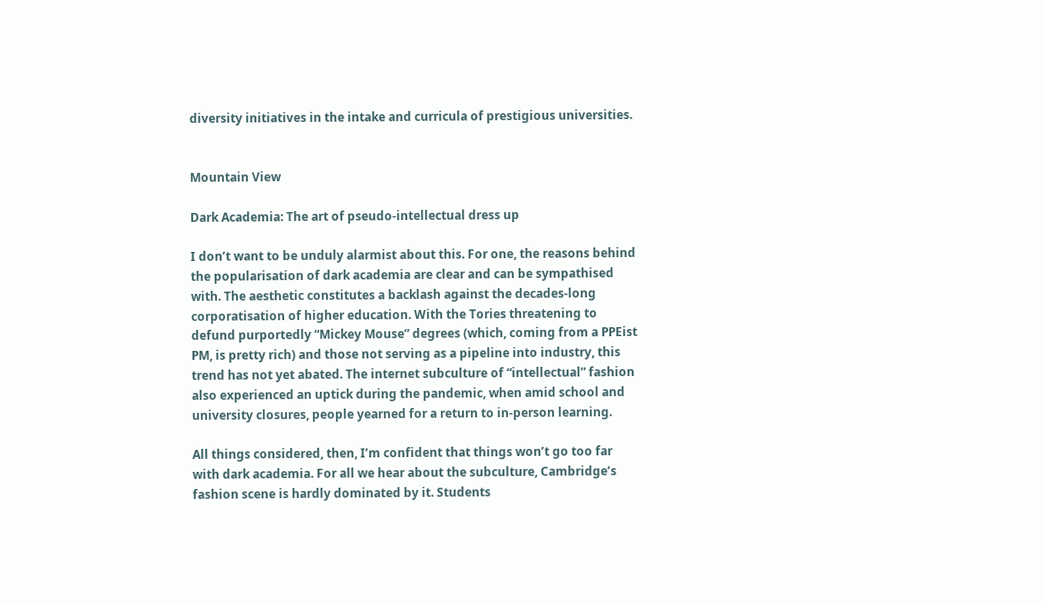diversity initiatives in the intake and curricula of prestigious universities.


Mountain View

Dark Academia: The art of pseudo-intellectual dress up

I don’t want to be unduly alarmist about this. For one, the reasons behind the popularisation of dark academia are clear and can be sympathised with. The aesthetic constitutes a backlash against the decades-long corporatisation of higher education. With the Tories threatening to defund purportedly “Mickey Mouse” degrees (which, coming from a PPEist PM, is pretty rich) and those not serving as a pipeline into industry, this trend has not yet abated. The internet subculture of “intellectual” fashion also experienced an uptick during the pandemic, when amid school and university closures, people yearned for a return to in-person learning.

All things considered, then, I’m confident that things won’t go too far with dark academia. For all we hear about the subculture, Cambridge’s fashion scene is hardly dominated by it. Students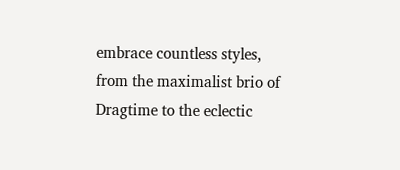embrace countless styles, from the maximalist brio of Dragtime to the eclectic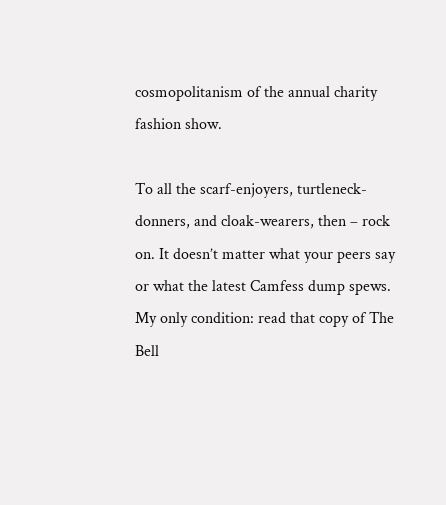cosmopolitanism of the annual charity fashion show.

To all the scarf-enjoyers, turtleneck-donners, and cloak-wearers, then – rock on. It doesn’t matter what your peers say or what the latest Camfess dump spews. My only condition: read that copy of The Bell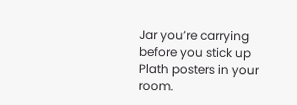Jar you’re carrying before you stick up Plath posters in your room.